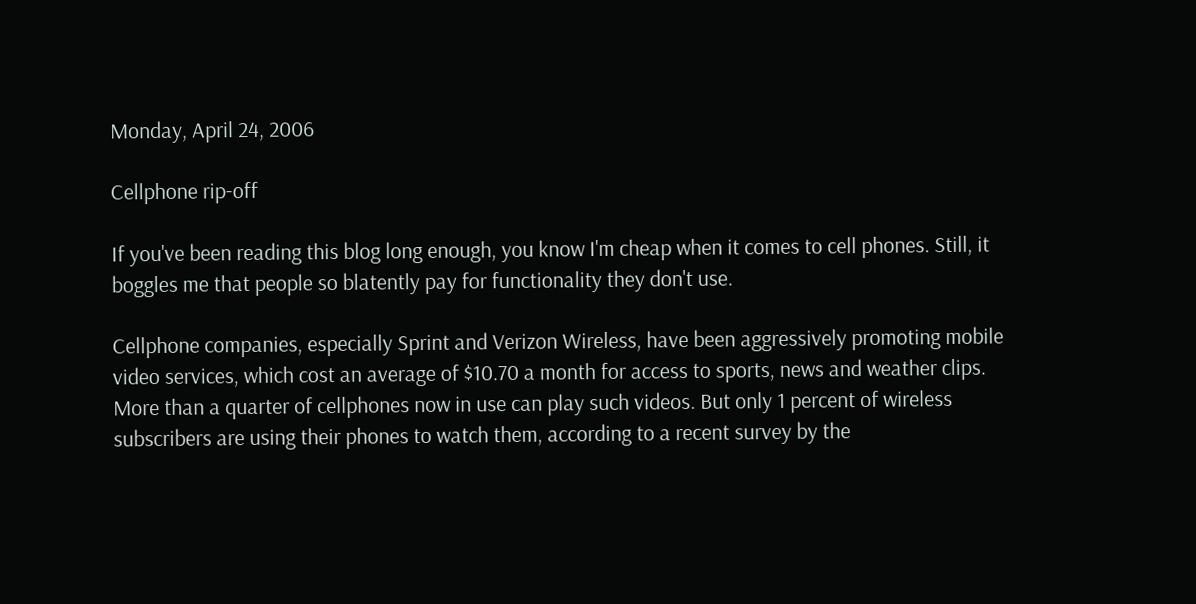Monday, April 24, 2006

Cellphone rip-off

If you've been reading this blog long enough, you know I'm cheap when it comes to cell phones. Still, it boggles me that people so blatently pay for functionality they don't use.

Cellphone companies, especially Sprint and Verizon Wireless, have been aggressively promoting mobile video services, which cost an average of $10.70 a month for access to sports, news and weather clips. More than a quarter of cellphones now in use can play such videos. But only 1 percent of wireless subscribers are using their phones to watch them, according to a recent survey by the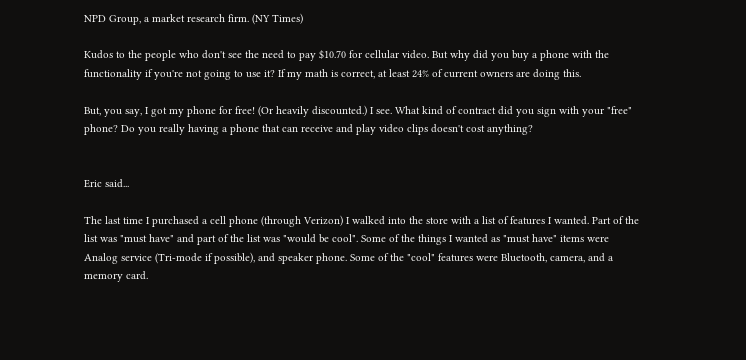NPD Group, a market research firm. (NY Times)

Kudos to the people who don't see the need to pay $10.70 for cellular video. But why did you buy a phone with the functionality if you're not going to use it? If my math is correct, at least 24% of current owners are doing this.

But, you say, I got my phone for free! (Or heavily discounted.) I see. What kind of contract did you sign with your "free" phone? Do you really having a phone that can receive and play video clips doesn't cost anything?


Eric said...

The last time I purchased a cell phone (through Verizon) I walked into the store with a list of features I wanted. Part of the list was "must have" and part of the list was "would be cool". Some of the things I wanted as "must have" items were Analog service (Tri-mode if possible), and speaker phone. Some of the "cool" features were Bluetooth, camera, and a memory card.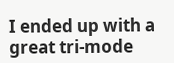I ended up with a great tri-mode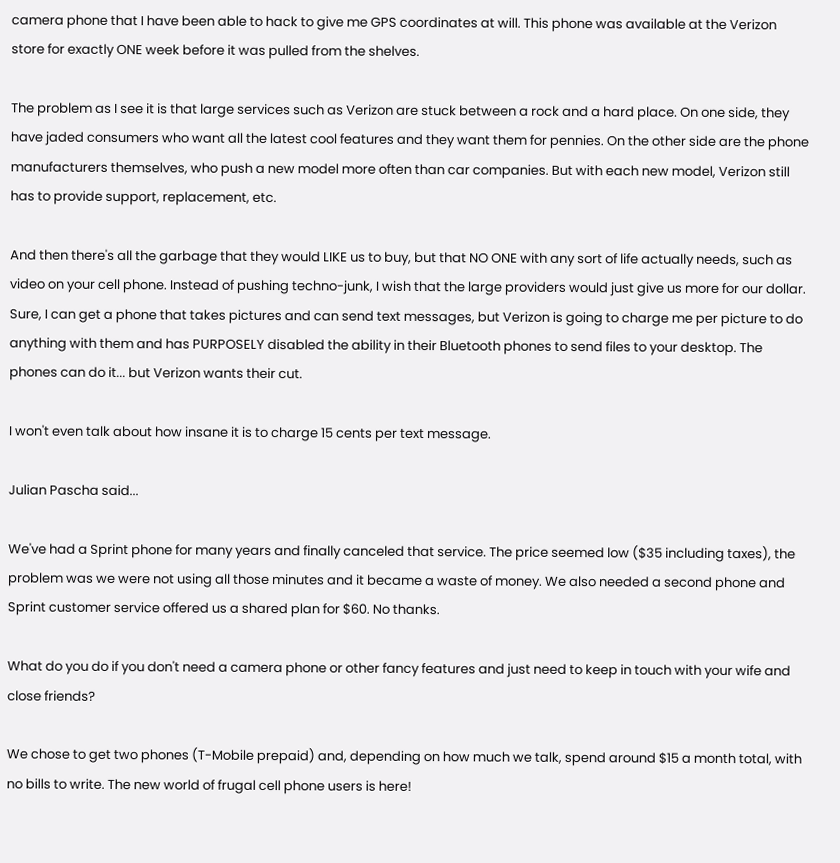camera phone that I have been able to hack to give me GPS coordinates at will. This phone was available at the Verizon store for exactly ONE week before it was pulled from the shelves.

The problem as I see it is that large services such as Verizon are stuck between a rock and a hard place. On one side, they have jaded consumers who want all the latest cool features and they want them for pennies. On the other side are the phone manufacturers themselves, who push a new model more often than car companies. But with each new model, Verizon still has to provide support, replacement, etc.

And then there's all the garbage that they would LIKE us to buy, but that NO ONE with any sort of life actually needs, such as video on your cell phone. Instead of pushing techno-junk, I wish that the large providers would just give us more for our dollar. Sure, I can get a phone that takes pictures and can send text messages, but Verizon is going to charge me per picture to do anything with them and has PURPOSELY disabled the ability in their Bluetooth phones to send files to your desktop. The phones can do it... but Verizon wants their cut.

I won't even talk about how insane it is to charge 15 cents per text message.

Julian Pascha said...

We've had a Sprint phone for many years and finally canceled that service. The price seemed low ($35 including taxes), the problem was we were not using all those minutes and it became a waste of money. We also needed a second phone and Sprint customer service offered us a shared plan for $60. No thanks.

What do you do if you don't need a camera phone or other fancy features and just need to keep in touch with your wife and close friends?

We chose to get two phones (T-Mobile prepaid) and, depending on how much we talk, spend around $15 a month total, with no bills to write. The new world of frugal cell phone users is here!